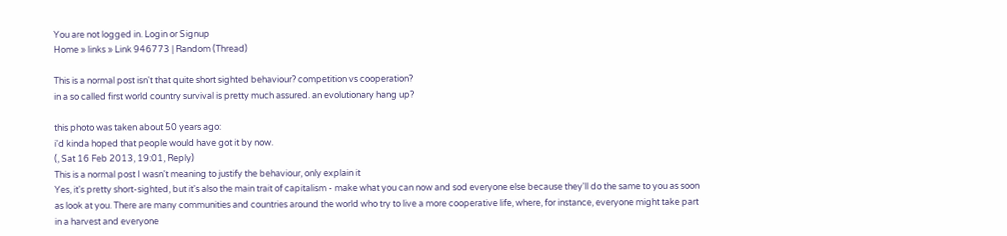You are not logged in. Login or Signup
Home » links » Link 946773 | Random (Thread)

This is a normal post isn't that quite short sighted behaviour? competition vs cooperation?
in a so called first world country survival is pretty much assured. an evolutionary hang up?

this photo was taken about 50 years ago:
i'd kinda hoped that people would have got it by now.
(, Sat 16 Feb 2013, 19:01, Reply)
This is a normal post I wasn't meaning to justify the behaviour, only explain it
Yes, it's pretty short-sighted, but it's also the main trait of capitalism - make what you can now and sod everyone else because they'll do the same to you as soon as look at you. There are many communities and countries around the world who try to live a more cooperative life, where, for instance, everyone might take part in a harvest and everyone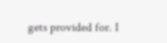gets provided for. I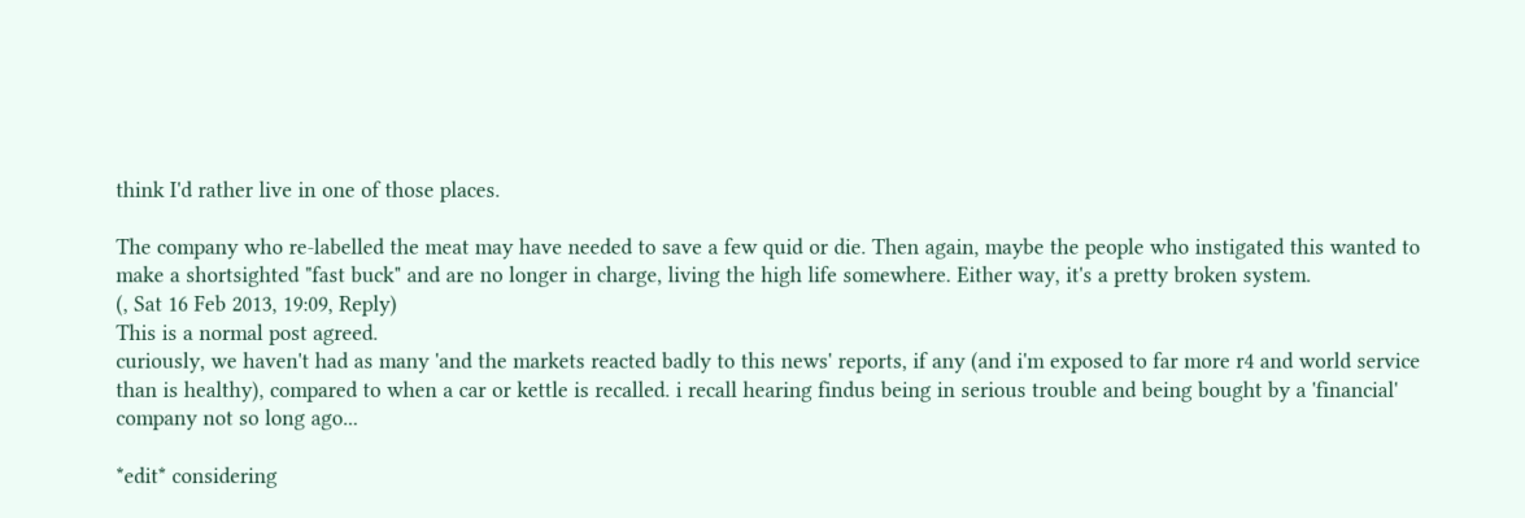think I'd rather live in one of those places.

The company who re-labelled the meat may have needed to save a few quid or die. Then again, maybe the people who instigated this wanted to make a shortsighted "fast buck" and are no longer in charge, living the high life somewhere. Either way, it's a pretty broken system.
(, Sat 16 Feb 2013, 19:09, Reply)
This is a normal post agreed.
curiously, we haven't had as many 'and the markets reacted badly to this news' reports, if any (and i'm exposed to far more r4 and world service than is healthy), compared to when a car or kettle is recalled. i recall hearing findus being in serious trouble and being bought by a 'financial' company not so long ago...

*edit* considering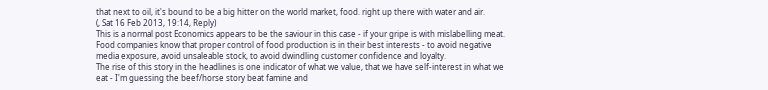that next to oil, it's bound to be a big hitter on the world market, food. right up there with water and air.
(, Sat 16 Feb 2013, 19:14, Reply)
This is a normal post Economics appears to be the saviour in this case - if your gripe is with mislabelling meat.
Food companies know that proper control of food production is in their best interests - to avoid negative media exposure, avoid unsaleable stock, to avoid dwindling customer confidence and loyalty.
The rise of this story in the headlines is one indicator of what we value, that we have self-interest in what we eat - I'm guessing the beef/horse story beat famine and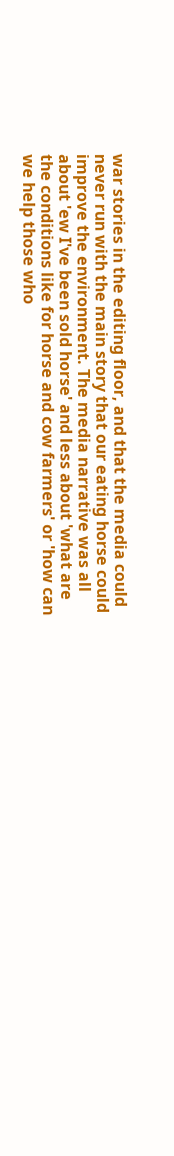war stories in the editing floor, and that the media could never run with the main story that our eating horse could improve the environment. The media narrative was all about 'ew I've been sold horse' and less about 'what are the conditions like for horse and cow farmers' or 'how can we help those who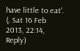have little to eat'.
(, Sat 16 Feb 2013, 22:14, Reply)